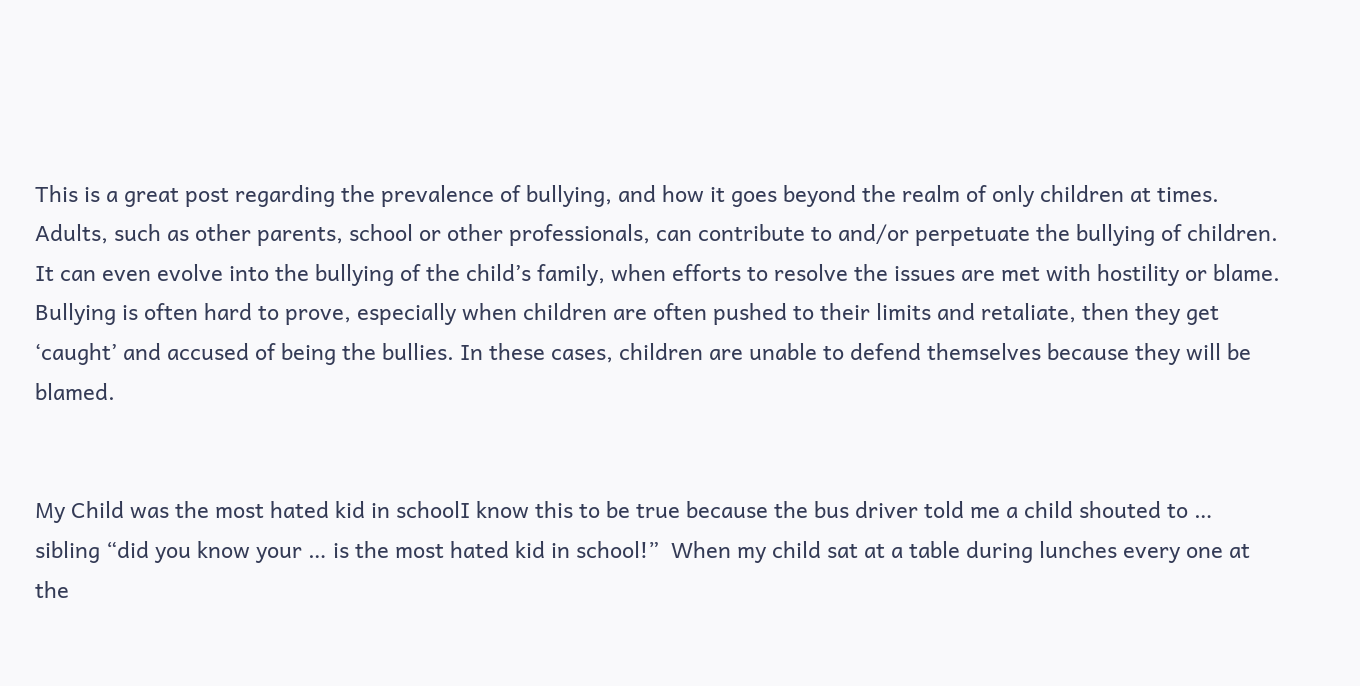This is a great post regarding the prevalence of bullying, and how it goes beyond the realm of only children at times. Adults, such as other parents, school or other professionals, can contribute to and/or perpetuate the bullying of children. It can even evolve into the bullying of the child’s family, when efforts to resolve the issues are met with hostility or blame. Bullying is often hard to prove, especially when children are often pushed to their limits and retaliate, then they get ‘caught’ and accused of being the bullies. In these cases, children are unable to defend themselves because they will be blamed.


My Child was the most hated kid in schoolI know this to be true because the bus driver told me a child shouted to …  sibling “did you know your … is the most hated kid in school!”  When my child sat at a table during lunches every one at the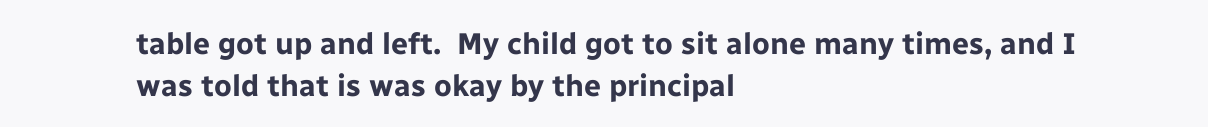table got up and left.  My child got to sit alone many times, and I was told that is was okay by the principal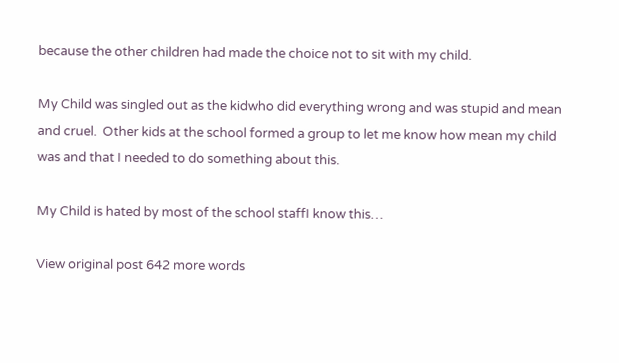because the other children had made the choice not to sit with my child.

My Child was singled out as the kidwho did everything wrong and was stupid and mean and cruel.  Other kids at the school formed a group to let me know how mean my child was and that I needed to do something about this.

My Child is hated by most of the school staffI know this…

View original post 642 more words